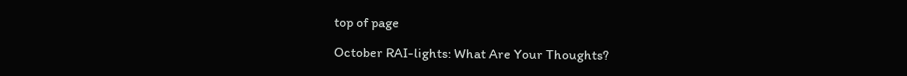top of page

October RAI-lights: What Are Your Thoughts?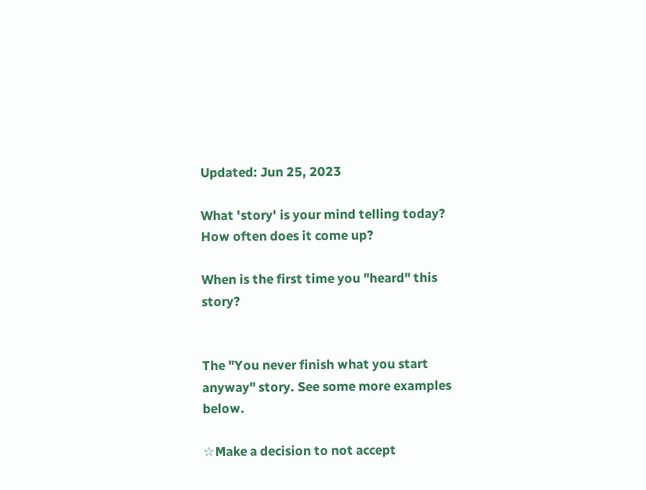Updated: Jun 25, 2023

What 'story' is your mind telling today? How often does it come up?

When is the first time you "heard" this story?


The "You never finish what you start anyway" story. See some more examples below.

☆Make a decision to not accept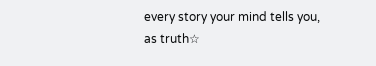every story your mind tells you, as truth☆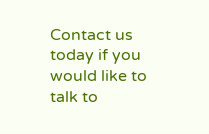Contact us today if you would like to talk to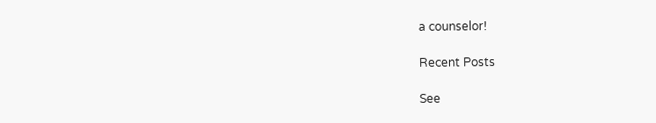a counselor!

Recent Posts

See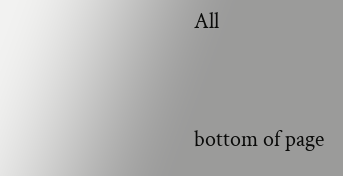All


bottom of page